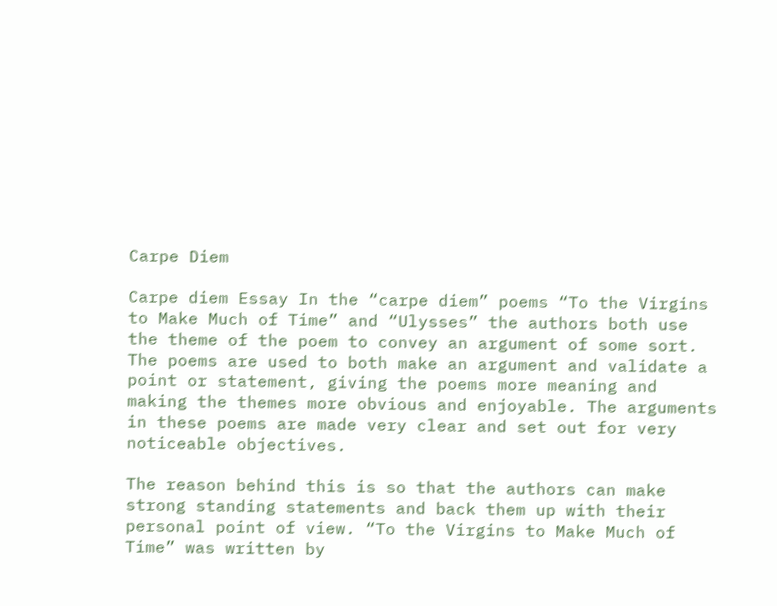Carpe Diem

Carpe diem Essay In the “carpe diem” poems “To the Virgins to Make Much of Time” and “Ulysses” the authors both use the theme of the poem to convey an argument of some sort. The poems are used to both make an argument and validate a point or statement, giving the poems more meaning and making the themes more obvious and enjoyable. The arguments in these poems are made very clear and set out for very noticeable objectives.

The reason behind this is so that the authors can make strong standing statements and back them up with their personal point of view. “To the Virgins to Make Much of Time” was written by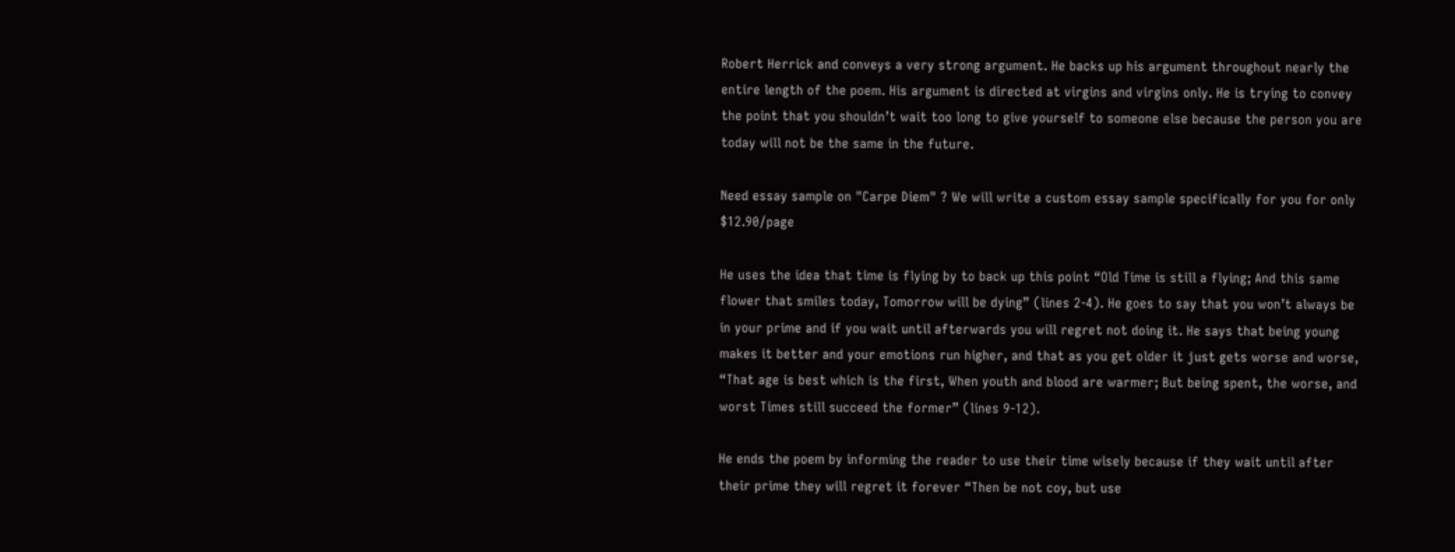Robert Herrick and conveys a very strong argument. He backs up his argument throughout nearly the entire length of the poem. His argument is directed at virgins and virgins only. He is trying to convey the point that you shouldn’t wait too long to give yourself to someone else because the person you are today will not be the same in the future.

Need essay sample on "Carpe Diem" ? We will write a custom essay sample specifically for you for only $12.90/page

He uses the idea that time is flying by to back up this point “Old Time is still a flying; And this same flower that smiles today, Tomorrow will be dying” (lines 2-4). He goes to say that you won’t always be in your prime and if you wait until afterwards you will regret not doing it. He says that being young makes it better and your emotions run higher, and that as you get older it just gets worse and worse, “That age is best which is the first, When youth and blood are warmer; But being spent, the worse, and worst Times still succeed the former” (lines 9-12).

He ends the poem by informing the reader to use their time wisely because if they wait until after their prime they will regret it forever “Then be not coy, but use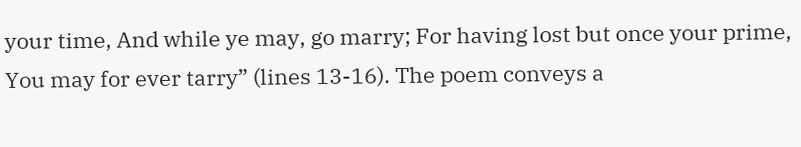your time, And while ye may, go marry; For having lost but once your prime, You may for ever tarry” (lines 13-16). The poem conveys a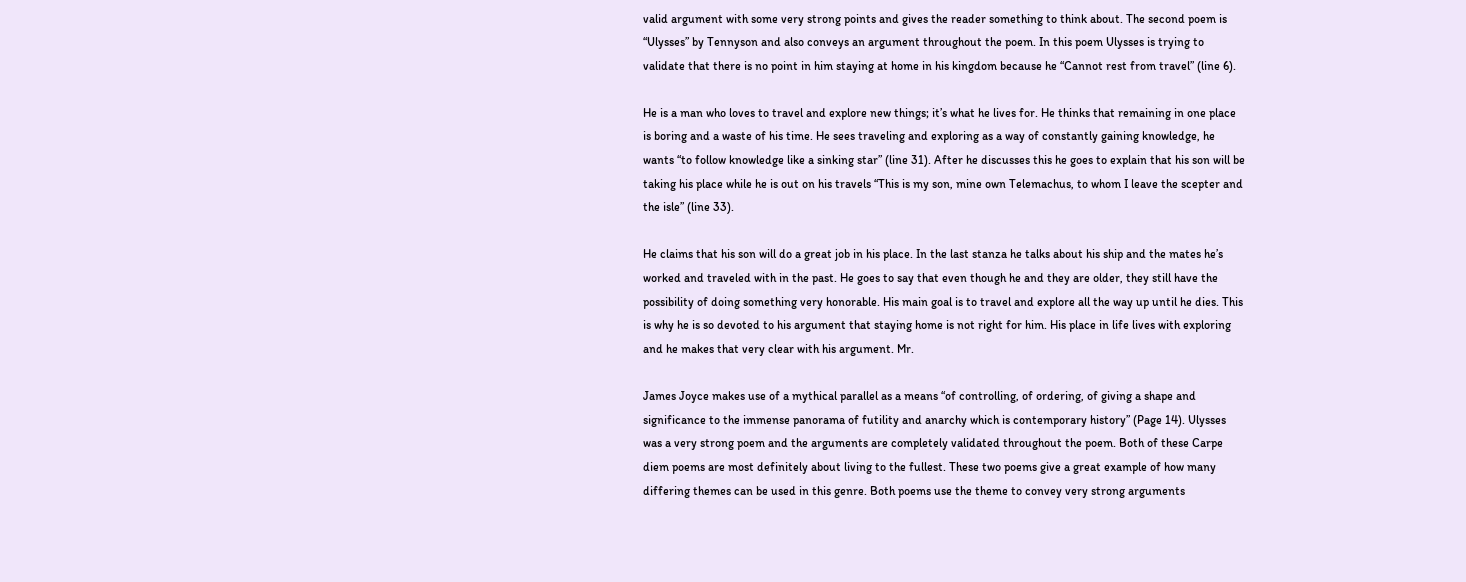valid argument with some very strong points and gives the reader something to think about. The second poem is “Ulysses” by Tennyson and also conveys an argument throughout the poem. In this poem Ulysses is trying to validate that there is no point in him staying at home in his kingdom because he “Cannot rest from travel” (line 6).

He is a man who loves to travel and explore new things; it’s what he lives for. He thinks that remaining in one place is boring and a waste of his time. He sees traveling and exploring as a way of constantly gaining knowledge, he wants “to follow knowledge like a sinking star” (line 31). After he discusses this he goes to explain that his son will be taking his place while he is out on his travels “This is my son, mine own Telemachus, to whom I leave the scepter and the isle” (line 33).

He claims that his son will do a great job in his place. In the last stanza he talks about his ship and the mates he’s worked and traveled with in the past. He goes to say that even though he and they are older, they still have the possibility of doing something very honorable. His main goal is to travel and explore all the way up until he dies. This is why he is so devoted to his argument that staying home is not right for him. His place in life lives with exploring and he makes that very clear with his argument. Mr.

James Joyce makes use of a mythical parallel as a means “of controlling, of ordering, of giving a shape and significance to the immense panorama of futility and anarchy which is contemporary history” (Page 14). Ulysses was a very strong poem and the arguments are completely validated throughout the poem. Both of these Carpe diem poems are most definitely about living to the fullest. These two poems give a great example of how many differing themes can be used in this genre. Both poems use the theme to convey very strong arguments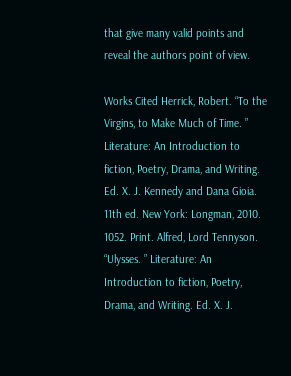that give many valid points and reveal the authors point of view.

Works Cited Herrick, Robert. “To the Virgins, to Make Much of Time. ” Literature: An Introduction to fiction, Poetry, Drama, and Writing. Ed. X. J. Kennedy and Dana Gioia. 11th ed. New York: Longman, 2010. 1052. Print. Alfred, Lord Tennyson. “Ulysses. ” Literature: An Introduction to fiction, Poetry, Drama, and Writing. Ed. X. J.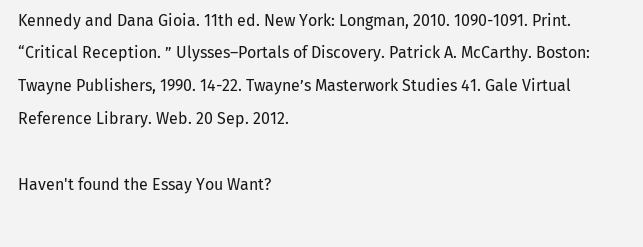Kennedy and Dana Gioia. 11th ed. New York: Longman, 2010. 1090-1091. Print. “Critical Reception. ” Ulysses–Portals of Discovery. Patrick A. McCarthy. Boston: Twayne Publishers, 1990. 14-22. Twayne’s Masterwork Studies 41. Gale Virtual Reference Library. Web. 20 Sep. 2012.

Haven't found the Essay You Want?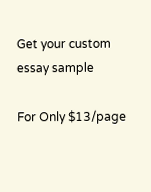Get your custom essay sample

For Only $13/page